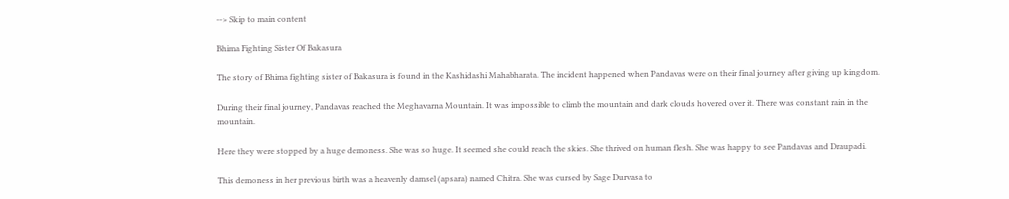--> Skip to main content

Bhima Fighting Sister Of Bakasura

The story of Bhima fighting sister of Bakasura is found in the Kashidashi Mahabharata. The incident happened when Pandavas were on their final journey after giving up kingdom.

During their final journey, Pandavas reached the Meghavarna Mountain. It was impossible to climb the mountain and dark clouds hovered over it. There was constant rain in the mountain.

Here they were stopped by a huge demoness. She was so huge. It seemed she could reach the skies. She thrived on human flesh. She was happy to see Pandavas and Draupadi.

This demoness in her previous birth was a heavenly damsel (apsara) named Chitra. She was cursed by Sage Durvasa to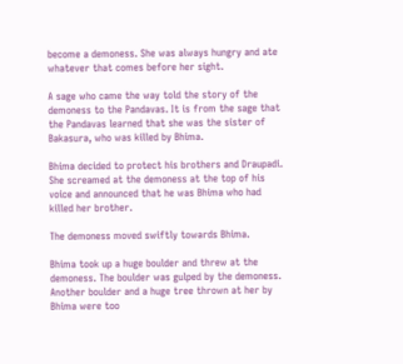become a demoness. She was always hungry and ate whatever that comes before her sight.

A sage who came the way told the story of the demoness to the Pandavas. It is from the sage that the Pandavas learned that she was the sister of Bakasura, who was killed by Bhima.

Bhima decided to protect his brothers and Draupadi. She screamed at the demoness at the top of his voice and announced that he was Bhima who had killed her brother.

The demoness moved swiftly towards Bhima.

Bhima took up a huge boulder and threw at the demoness. The boulder was gulped by the demoness. Another boulder and a huge tree thrown at her by Bhima were too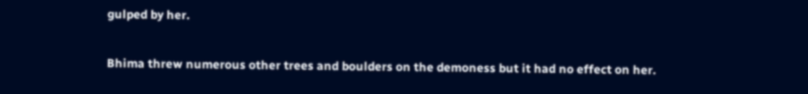gulped by her.

Bhima threw numerous other trees and boulders on the demoness but it had no effect on her.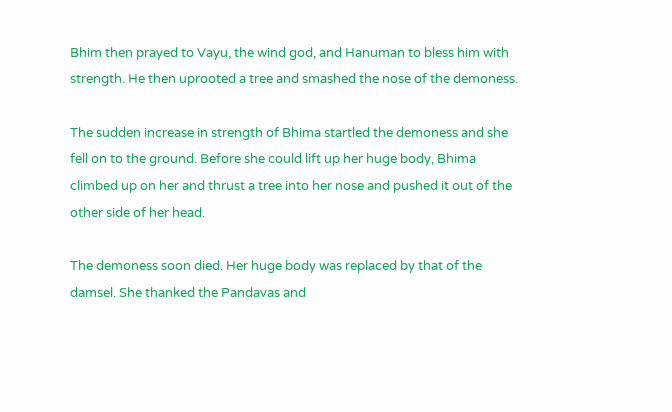Bhim then prayed to Vayu, the wind god, and Hanuman to bless him with strength. He then uprooted a tree and smashed the nose of the demoness.

The sudden increase in strength of Bhima startled the demoness and she fell on to the ground. Before she could lift up her huge body, Bhima climbed up on her and thrust a tree into her nose and pushed it out of the other side of her head.

The demoness soon died. Her huge body was replaced by that of the damsel. She thanked the Pandavas and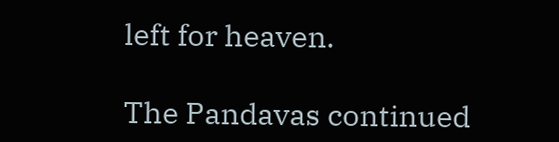left for heaven.

The Pandavas continued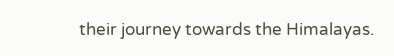their journey towards the Himalayas.